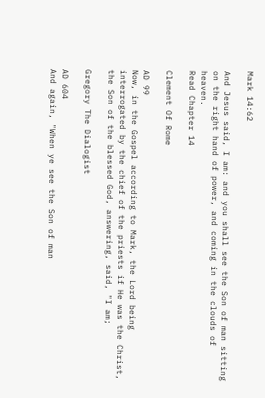Mark 14:62

And Jesus said, I am: and you shall see the Son of man sitting on the right hand of power, and coming in the clouds of heaven.
Read Chapter 14

Clement Of Rome

AD 99
Now, in the Gospel according to Mark, the Lord being interrogated by the chief of the priests if He was the Christ, the Son of the blessed God, answering, said, "I am;

Gregory The Dialogist

AD 604
And again, "When ye see the Son of man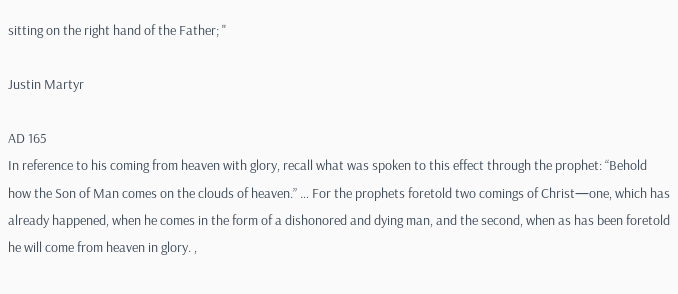sitting on the right hand of the Father; "

Justin Martyr

AD 165
In reference to his coming from heaven with glory, recall what was spoken to this effect through the prophet: “Behold how the Son of Man comes on the clouds of heaven.” … For the prophets foretold two comings of Christ—one, which has already happened, when he comes in the form of a dishonored and dying man, and the second, when as has been foretold he will come from heaven in glory. ,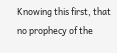Knowing this first, that no prophecy of the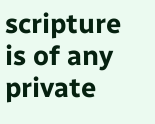scripture is of any private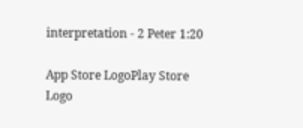interpretation - 2 Peter 1:20

App Store LogoPlay Store Logo